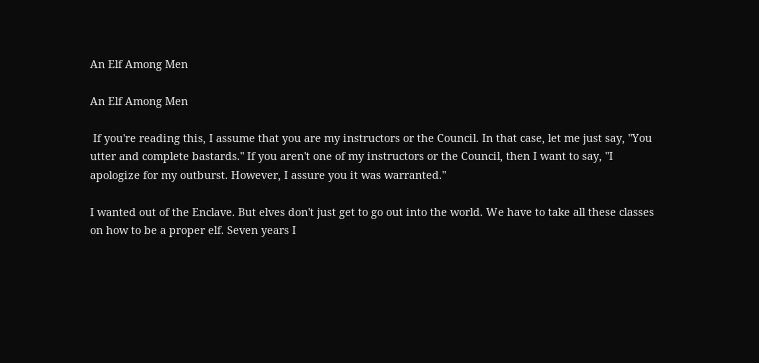An Elf Among Men

An Elf Among Men

 If you're reading this, I assume that you are my instructors or the Council. In that case, let me just say, "You utter and complete bastards." If you aren't one of my instructors or the Council, then I want to say, "I apologize for my outburst. However, I assure you it was warranted."

I wanted out of the Enclave. But elves don't just get to go out into the world. We have to take all these classes on how to be a proper elf. Seven years I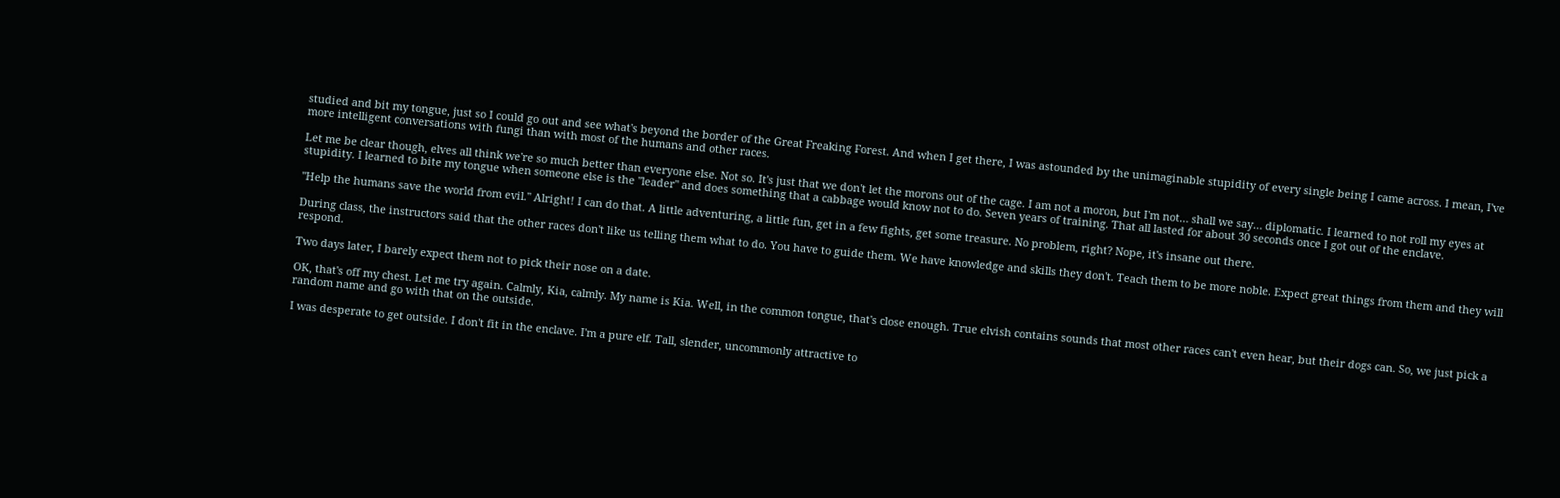studied and bit my tongue, just so I could go out and see what's beyond the border of the Great Freaking Forest. And when I get there, I was astounded by the unimaginable stupidity of every single being I came across. I mean, I've more intelligent conversations with fungi than with most of the humans and other races.

Let me be clear though, elves all think we're so much better than everyone else. Not so. It's just that we don't let the morons out of the cage. I am not a moron, but I'm not… shall we say… diplomatic. I learned to not roll my eyes at stupidity. I learned to bite my tongue when someone else is the "leader" and does something that a cabbage would know not to do. Seven years of training. That all lasted for about 30 seconds once I got out of the enclave.

"Help the humans save the world from evil." Alright! I can do that. A little adventuring, a little fun, get in a few fights, get some treasure. No problem, right? Nope, it's insane out there.

During class, the instructors said that the other races don't like us telling them what to do. You have to guide them. We have knowledge and skills they don't. Teach them to be more noble. Expect great things from them and they will respond.

Two days later, I barely expect them not to pick their nose on a date.

OK, that's off my chest. Let me try again. Calmly, Kia, calmly. My name is Kia. Well, in the common tongue, that's close enough. True elvish contains sounds that most other races can't even hear, but their dogs can. So, we just pick a random name and go with that on the outside.

I was desperate to get outside. I don't fit in the enclave. I'm a pure elf. Tall, slender, uncommonly attractive to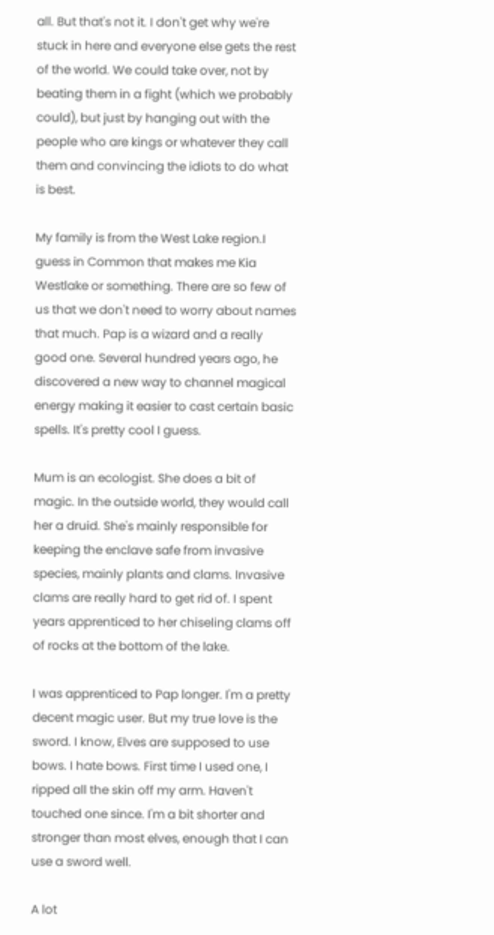all. But that's not it. I don't get why we're stuck in here and everyone else gets the rest of the world. We could take over, not by beating them in a fight (which we probably could), but just by hanging out with the people who are kings or whatever they call them and convincing the idiots to do what is best.

My family is from the West Lake region.I guess in Common that makes me Kia Westlake or something. There are so few of us that we don't need to worry about names that much. Pap is a wizard and a really good one. Several hundred years ago, he discovered a new way to channel magical energy making it easier to cast certain basic spells. It's pretty cool I guess.

Mum is an ecologist. She does a bit of magic. In the outside world, they would call her a druid. She's mainly responsible for keeping the enclave safe from invasive species, mainly plants and clams. Invasive clams are really hard to get rid of. I spent  years apprenticed to her chiseling clams off of rocks at the bottom of the lake.

I was apprenticed to Pap longer. I'm a pretty decent magic user. But my true love is the sword. I know, Elves are supposed to use bows. I hate bows. First time I used one, I ripped all the skin off my arm. Haven't touched one since. I'm a bit shorter and stronger than most elves, enough that I can use a sword well.

A lot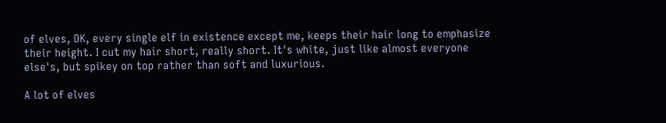of elves, OK, every single elf in existence except me, keeps their hair long to emphasize their height. I cut my hair short, really short. It's white, just like almost everyone else's, but spikey on top rather than soft and luxurious.

A lot of elves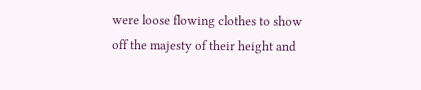were loose flowing clothes to show off the majesty of their height and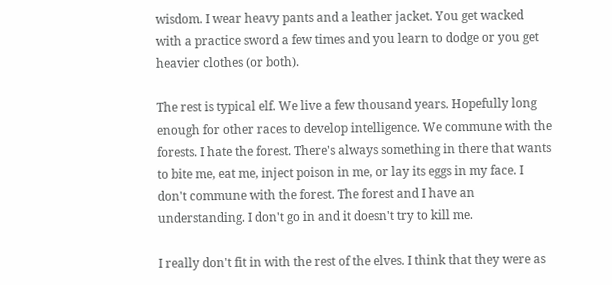wisdom. I wear heavy pants and a leather jacket. You get wacked with a practice sword a few times and you learn to dodge or you get heavier clothes (or both).

The rest is typical elf. We live a few thousand years. Hopefully long enough for other races to develop intelligence. We commune with the forests. I hate the forest. There's always something in there that wants to bite me, eat me, inject poison in me, or lay its eggs in my face. I don't commune with the forest. The forest and I have an understanding. I don't go in and it doesn't try to kill me.

I really don't fit in with the rest of the elves. I think that they were as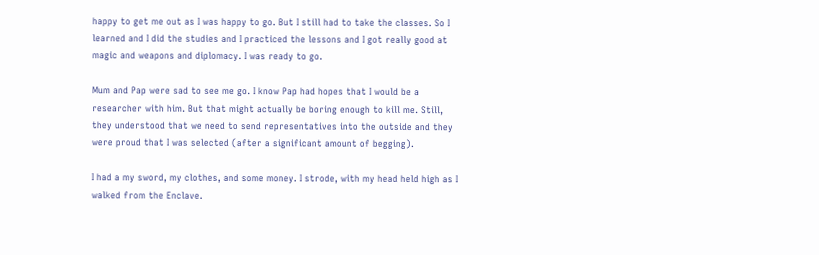happy to get me out as I was happy to go. But I still had to take the classes. So I learned and I did the studies and I practiced the lessons and I got really good at magic and weapons and diplomacy. I was ready to go.

Mum and Pap were sad to see me go. I know Pap had hopes that I would be a researcher with him. But that might actually be boring enough to kill me. Still, they understood that we need to send representatives into the outside and they were proud that I was selected (after a significant amount of begging).

I had a my sword, my clothes, and some money. I strode, with my head held high as I walked from the Enclave.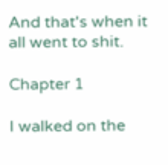And that's when it all went to shit.

Chapter 1

I walked on the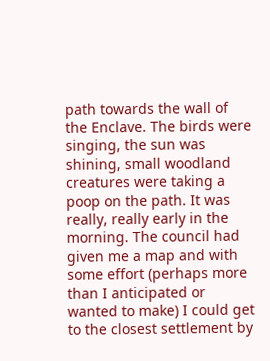path towards the wall of the Enclave. The birds were singing, the sun was shining, small woodland creatures were taking a poop on the path. It was really, really early in the morning. The council had given me a map and with some effort (perhaps more than I anticipated or wanted to make) I could get to the closest settlement by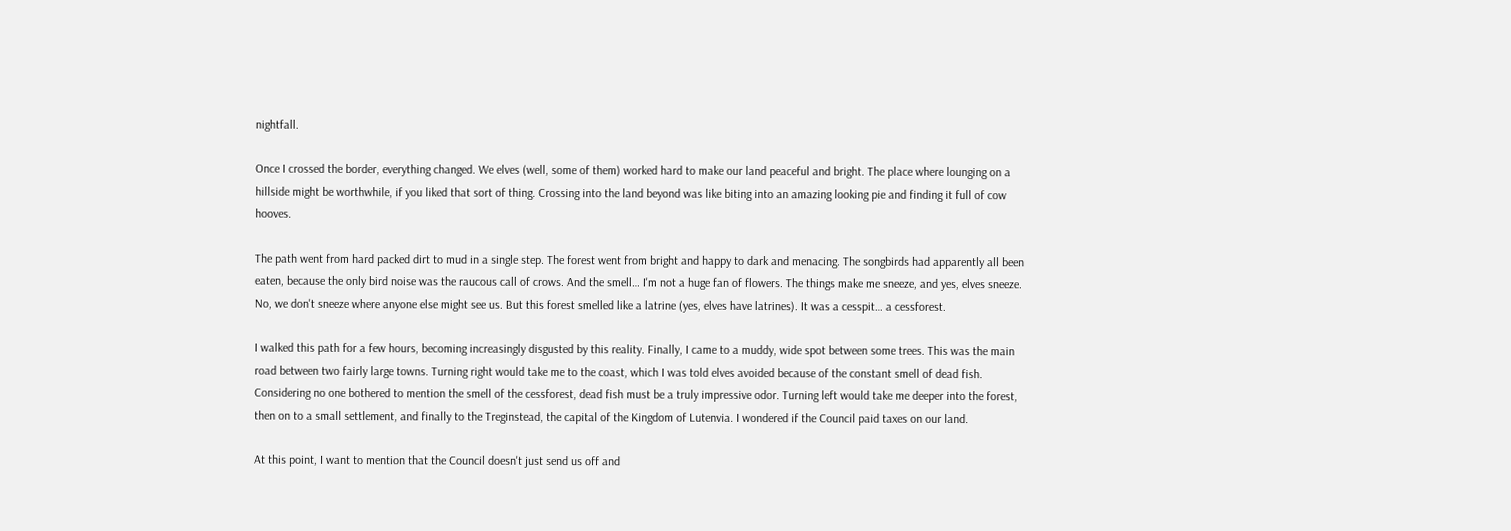nightfall.

Once I crossed the border, everything changed. We elves (well, some of them) worked hard to make our land peaceful and bright. The place where lounging on a hillside might be worthwhile, if you liked that sort of thing. Crossing into the land beyond was like biting into an amazing looking pie and finding it full of cow hooves.

The path went from hard packed dirt to mud in a single step. The forest went from bright and happy to dark and menacing. The songbirds had apparently all been eaten, because the only bird noise was the raucous call of crows. And the smell… I'm not a huge fan of flowers. The things make me sneeze, and yes, elves sneeze. No, we don't sneeze where anyone else might see us. But this forest smelled like a latrine (yes, elves have latrines). It was a cesspit… a cessforest.

I walked this path for a few hours, becoming increasingly disgusted by this reality. Finally, I came to a muddy, wide spot between some trees. This was the main road between two fairly large towns. Turning right would take me to the coast, which I was told elves avoided because of the constant smell of dead fish. Considering no one bothered to mention the smell of the cessforest, dead fish must be a truly impressive odor. Turning left would take me deeper into the forest, then on to a small settlement, and finally to the Treginstead, the capital of the Kingdom of Lutenvia. I wondered if the Council paid taxes on our land.

At this point, I want to mention that the Council doesn't just send us off and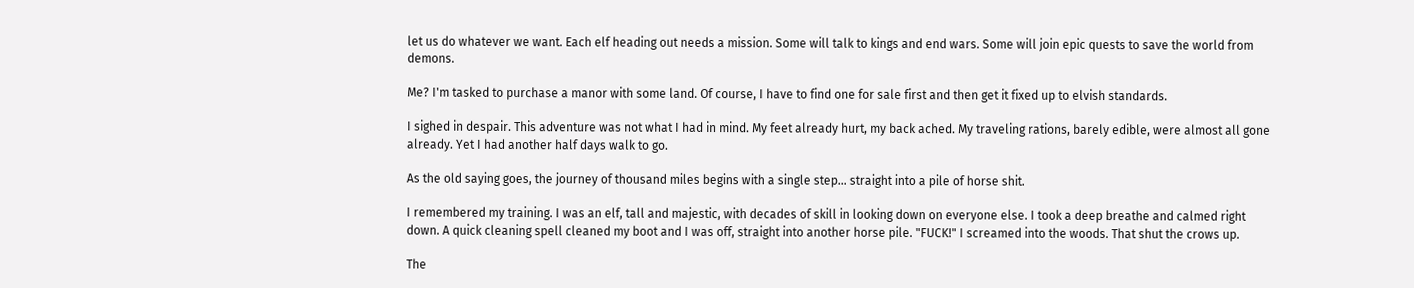let us do whatever we want. Each elf heading out needs a mission. Some will talk to kings and end wars. Some will join epic quests to save the world from demons.

Me? I'm tasked to purchase a manor with some land. Of course, I have to find one for sale first and then get it fixed up to elvish standards.

I sighed in despair. This adventure was not what I had in mind. My feet already hurt, my back ached. My traveling rations, barely edible, were almost all gone already. Yet I had another half days walk to go.

As the old saying goes, the journey of thousand miles begins with a single step… straight into a pile of horse shit.

I remembered my training. I was an elf, tall and majestic, with decades of skill in looking down on everyone else. I took a deep breathe and calmed right down. A quick cleaning spell cleaned my boot and I was off, straight into another horse pile. "FUCK!" I screamed into the woods. That shut the crows up.

The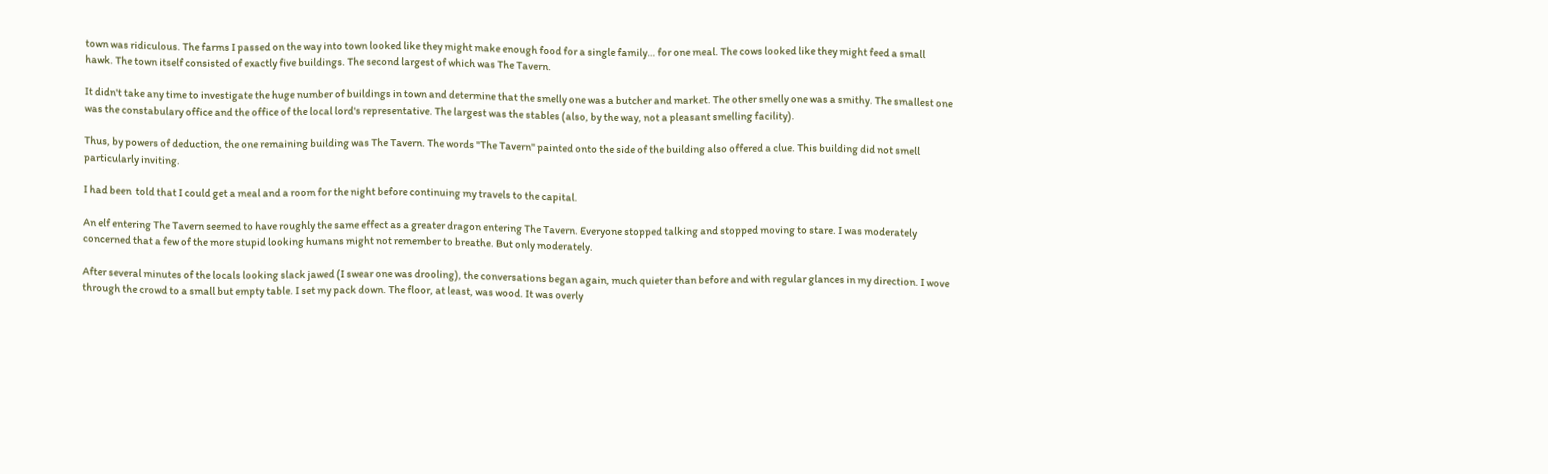town was ridiculous. The farms I passed on the way into town looked like they might make enough food for a single family… for one meal. The cows looked like they might feed a small hawk. The town itself consisted of exactly five buildings. The second largest of which was The Tavern.

It didn't take any time to investigate the huge number of buildings in town and determine that the smelly one was a butcher and market. The other smelly one was a smithy. The smallest one was the constabulary office and the office of the local lord's representative. The largest was the stables (also, by the way, not a pleasant smelling facility).

Thus, by powers of deduction, the one remaining building was The Tavern. The words "The Tavern" painted onto the side of the building also offered a clue. This building did not smell particularly inviting.

I had been  told that I could get a meal and a room for the night before continuing my travels to the capital.

An elf entering The Tavern seemed to have roughly the same effect as a greater dragon entering The Tavern. Everyone stopped talking and stopped moving to stare. I was moderately concerned that a few of the more stupid looking humans might not remember to breathe. But only moderately.

After several minutes of the locals looking slack jawed (I swear one was drooling), the conversations began again, much quieter than before and with regular glances in my direction. I wove through the crowd to a small but empty table. I set my pack down. The floor, at least, was wood. It was overly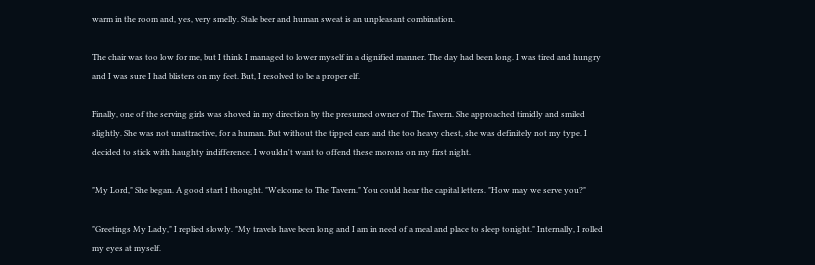warm in the room and, yes, very smelly. Stale beer and human sweat is an unpleasant combination.

The chair was too low for me, but I think I managed to lower myself in a dignified manner. The day had been long. I was tired and hungry and I was sure I had blisters on my feet. But, I resolved to be a proper elf.

Finally, one of the serving girls was shoved in my direction by the presumed owner of The Tavern. She approached timidly and smiled slightly. She was not unattractive, for a human. But without the tipped ears and the too heavy chest, she was definitely not my type. I decided to stick with haughty indifference. I wouldn't want to offend these morons on my first night.

"My Lord," She began. A good start I thought. "Welcome to The Tavern." You could hear the capital letters. "How may we serve you?"

"Greetings My Lady," I replied slowly. "My travels have been long and I am in need of a meal and place to sleep tonight." Internally, I rolled my eyes at myself.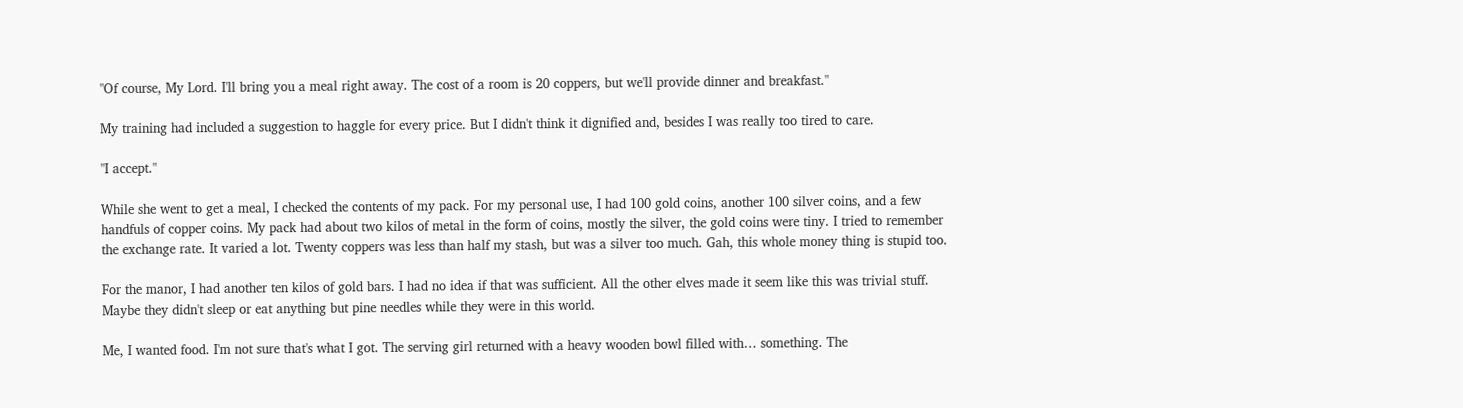"Of course, My Lord. I'll bring you a meal right away. The cost of a room is 20 coppers, but we'll provide dinner and breakfast."

My training had included a suggestion to haggle for every price. But I didn't think it dignified and, besides I was really too tired to care.

"I accept."

While she went to get a meal, I checked the contents of my pack. For my personal use, I had 100 gold coins, another 100 silver coins, and a few handfuls of copper coins. My pack had about two kilos of metal in the form of coins, mostly the silver, the gold coins were tiny. I tried to remember the exchange rate. It varied a lot. Twenty coppers was less than half my stash, but was a silver too much. Gah, this whole money thing is stupid too.

For the manor, I had another ten kilos of gold bars. I had no idea if that was sufficient. All the other elves made it seem like this was trivial stuff. Maybe they didn't sleep or eat anything but pine needles while they were in this world.

Me, I wanted food. I'm not sure that's what I got. The serving girl returned with a heavy wooden bowl filled with… something. The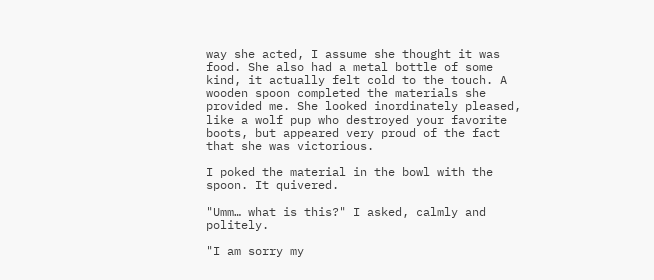way she acted, I assume she thought it was food. She also had a metal bottle of some kind, it actually felt cold to the touch. A wooden spoon completed the materials she provided me. She looked inordinately pleased, like a wolf pup who destroyed your favorite boots, but appeared very proud of the fact that she was victorious.

I poked the material in the bowl with the spoon. It quivered.

"Umm… what is this?" I asked, calmly and politely.

"I am sorry my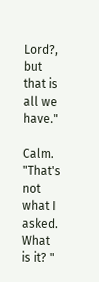Lord?, but that is all we have."

Calm. "That's not what I asked. What is it? "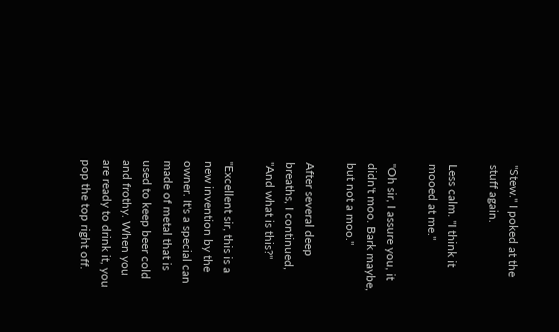"Stew." I poked at the stuff again.

Less calm. "I think it mooed at me."

"Oh sir, I assure you, it didn't moo. Bark maybe, but not a moo."

After several deep breaths, I continued, "And what is this?"

"Excellent sir, this is a new invention by the owner. It's a special can made of metal that is used to keep beer cold and frothy. When you are ready to drink it, you pop the top right off.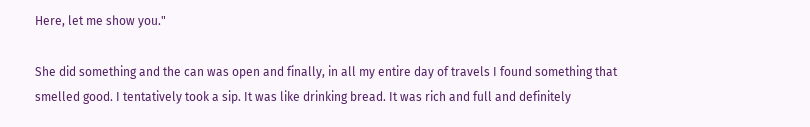Here, let me show you."

She did something and the can was open and finally, in all my entire day of travels I found something that smelled good. I tentatively took a sip. It was like drinking bread. It was rich and full and definitely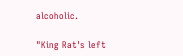alcoholic.

"King Rat's left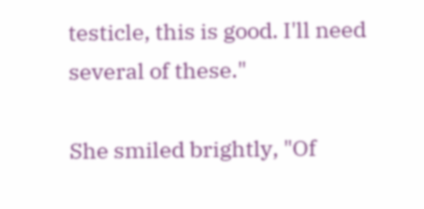testicle, this is good. I'll need several of these."

She smiled brightly, "Of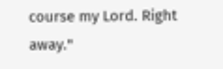course my Lord. Right away."